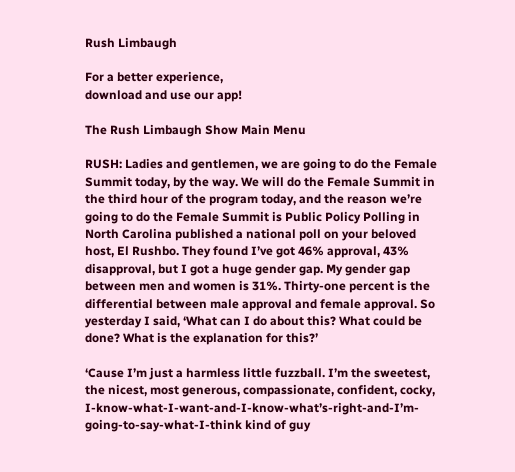Rush Limbaugh

For a better experience,
download and use our app!

The Rush Limbaugh Show Main Menu

RUSH: Ladies and gentlemen, we are going to do the Female Summit today, by the way. We will do the Female Summit in the third hour of the program today, and the reason we’re going to do the Female Summit is Public Policy Polling in North Carolina published a national poll on your beloved host, El Rushbo. They found I’ve got 46% approval, 43% disapproval, but I got a huge gender gap. My gender gap between men and women is 31%. Thirty-one percent is the differential between male approval and female approval. So yesterday I said, ‘What can I do about this? What could be done? What is the explanation for this?’

‘Cause I’m just a harmless little fuzzball. I’m the sweetest, the nicest, most generous, compassionate, confident, cocky, I-know-what-I-want-and-I-know-what’s-right-and-I’m-going-to-say-what-I-think kind of guy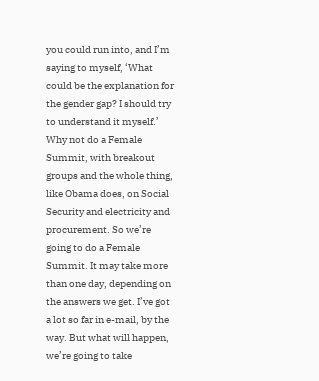you could run into, and I’m saying to myself, ‘What could be the explanation for the gender gap? I should try to understand it myself.’ Why not do a Female Summit, with breakout groups and the whole thing, like Obama does, on Social Security and electricity and procurement. So we’re going to do a Female Summit. It may take more than one day, depending on the answers we get. I’ve got a lot so far in e-mail, by the way. But what will happen, we’re going to take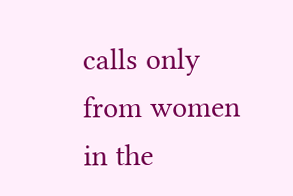calls only from women in the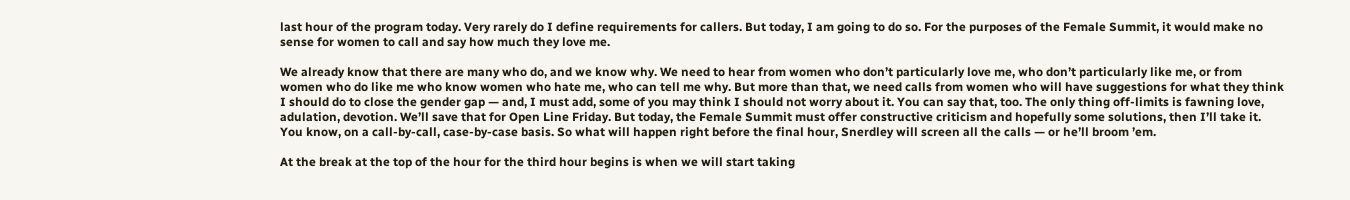last hour of the program today. Very rarely do I define requirements for callers. But today, I am going to do so. For the purposes of the Female Summit, it would make no sense for women to call and say how much they love me.

We already know that there are many who do, and we know why. We need to hear from women who don’t particularly love me, who don’t particularly like me, or from women who do like me who know women who hate me, who can tell me why. But more than that, we need calls from women who will have suggestions for what they think I should do to close the gender gap — and, I must add, some of you may think I should not worry about it. You can say that, too. The only thing off-limits is fawning love, adulation, devotion. We’ll save that for Open Line Friday. But today, the Female Summit must offer constructive criticism and hopefully some solutions, then I’ll take it. You know, on a call-by-call, case-by-case basis. So what will happen right before the final hour, Snerdley will screen all the calls — or he’ll broom ’em.

At the break at the top of the hour for the third hour begins is when we will start taking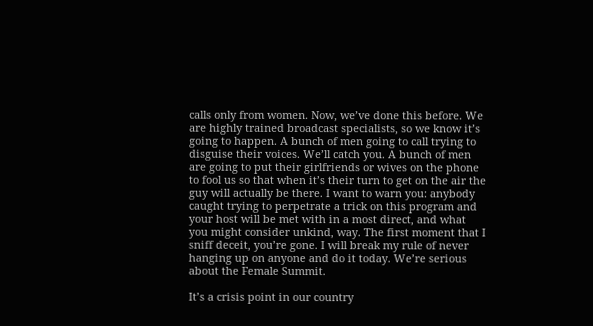calls only from women. Now, we’ve done this before. We are highly trained broadcast specialists, so we know it’s going to happen. A bunch of men going to call trying to disguise their voices. We’ll catch you. A bunch of men are going to put their girlfriends or wives on the phone to fool us so that when it’s their turn to get on the air the guy will actually be there. I want to warn you: anybody caught trying to perpetrate a trick on this program and your host will be met with in a most direct, and what you might consider unkind, way. The first moment that I sniff deceit, you’re gone. I will break my rule of never hanging up on anyone and do it today. We’re serious about the Female Summit.

It’s a crisis point in our country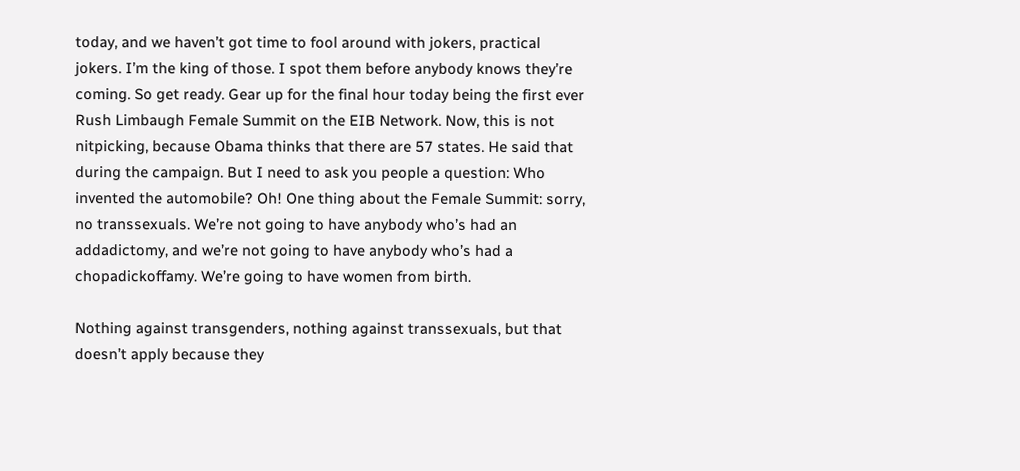today, and we haven’t got time to fool around with jokers, practical jokers. I’m the king of those. I spot them before anybody knows they’re coming. So get ready. Gear up for the final hour today being the first ever Rush Limbaugh Female Summit on the EIB Network. Now, this is not nitpicking, because Obama thinks that there are 57 states. He said that during the campaign. But I need to ask you people a question: Who invented the automobile? Oh! One thing about the Female Summit: sorry, no transsexuals. We’re not going to have anybody who’s had an addadictomy, and we’re not going to have anybody who’s had a chopadickoffamy. We’re going to have women from birth.

Nothing against transgenders, nothing against transsexuals, but that doesn’t apply because they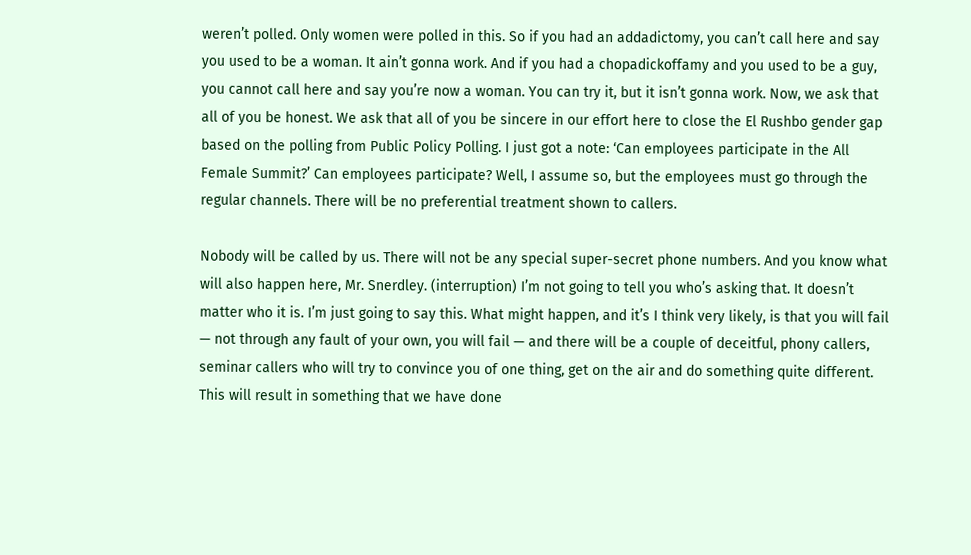weren’t polled. Only women were polled in this. So if you had an addadictomy, you can’t call here and say you used to be a woman. It ain’t gonna work. And if you had a chopadickoffamy and you used to be a guy, you cannot call here and say you’re now a woman. You can try it, but it isn’t gonna work. Now, we ask that all of you be honest. We ask that all of you be sincere in our effort here to close the El Rushbo gender gap based on the polling from Public Policy Polling. I just got a note: ‘Can employees participate in the All Female Summit?’ Can employees participate? Well, I assume so, but the employees must go through the regular channels. There will be no preferential treatment shown to callers.

Nobody will be called by us. There will not be any special super-secret phone numbers. And you know what will also happen here, Mr. Snerdley. (interruption) I’m not going to tell you who’s asking that. It doesn’t matter who it is. I’m just going to say this. What might happen, and it’s I think very likely, is that you will fail — not through any fault of your own, you will fail — and there will be a couple of deceitful, phony callers, seminar callers who will try to convince you of one thing, get on the air and do something quite different. This will result in something that we have done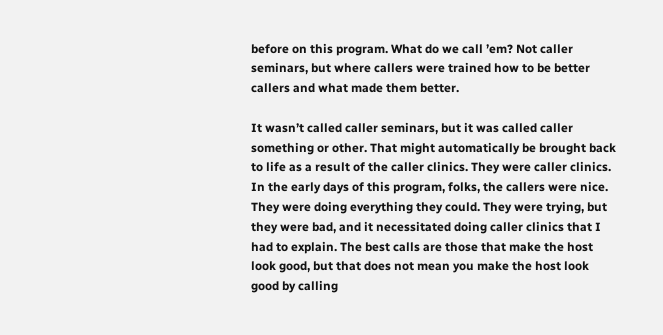before on this program. What do we call ’em? Not caller seminars, but where callers were trained how to be better callers and what made them better.

It wasn’t called caller seminars, but it was called caller something or other. That might automatically be brought back to life as a result of the caller clinics. They were caller clinics. In the early days of this program, folks, the callers were nice. They were doing everything they could. They were trying, but they were bad, and it necessitated doing caller clinics that I had to explain. The best calls are those that make the host look good, but that does not mean you make the host look good by calling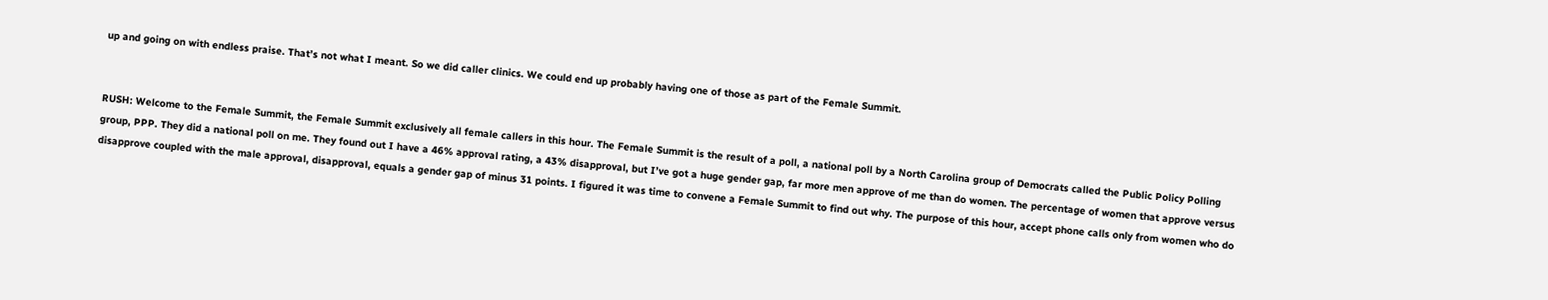up and going on with endless praise. That’s not what I meant. So we did caller clinics. We could end up probably having one of those as part of the Female Summit.


RUSH: Welcome to the Female Summit, the Female Summit exclusively all female callers in this hour. The Female Summit is the result of a poll, a national poll by a North Carolina group of Democrats called the Public Policy Polling group, PPP. They did a national poll on me. They found out I have a 46% approval rating, a 43% disapproval, but I’ve got a huge gender gap, far more men approve of me than do women. The percentage of women that approve versus disapprove coupled with the male approval, disapproval, equals a gender gap of minus 31 points. I figured it was time to convene a Female Summit to find out why. The purpose of this hour, accept phone calls only from women who do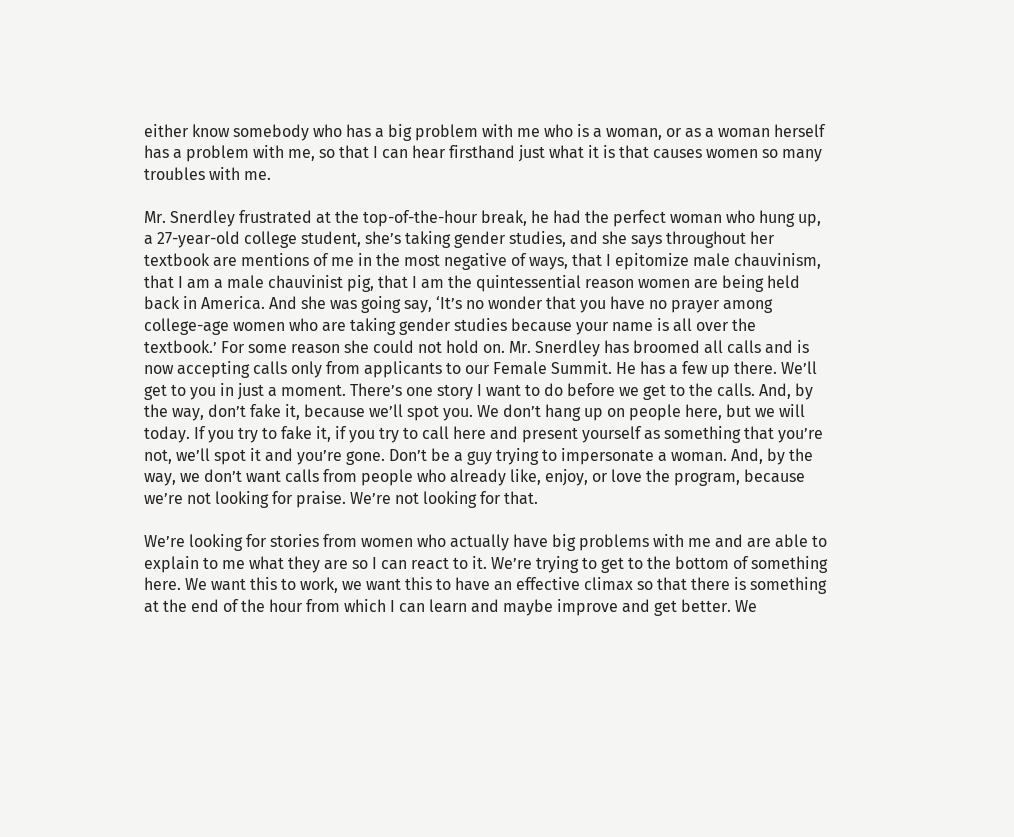either know somebody who has a big problem with me who is a woman, or as a woman herself has a problem with me, so that I can hear firsthand just what it is that causes women so many troubles with me.

Mr. Snerdley frustrated at the top-of-the-hour break, he had the perfect woman who hung up, a 27-year-old college student, she’s taking gender studies, and she says throughout her textbook are mentions of me in the most negative of ways, that I epitomize male chauvinism, that I am a male chauvinist pig, that I am the quintessential reason women are being held back in America. And she was going say, ‘It’s no wonder that you have no prayer among college-age women who are taking gender studies because your name is all over the textbook.’ For some reason she could not hold on. Mr. Snerdley has broomed all calls and is now accepting calls only from applicants to our Female Summit. He has a few up there. We’ll get to you in just a moment. There’s one story I want to do before we get to the calls. And, by the way, don’t fake it, because we’ll spot you. We don’t hang up on people here, but we will today. If you try to fake it, if you try to call here and present yourself as something that you’re not, we’ll spot it and you’re gone. Don’t be a guy trying to impersonate a woman. And, by the way, we don’t want calls from people who already like, enjoy, or love the program, because we’re not looking for praise. We’re not looking for that.

We’re looking for stories from women who actually have big problems with me and are able to explain to me what they are so I can react to it. We’re trying to get to the bottom of something here. We want this to work, we want this to have an effective climax so that there is something at the end of the hour from which I can learn and maybe improve and get better. We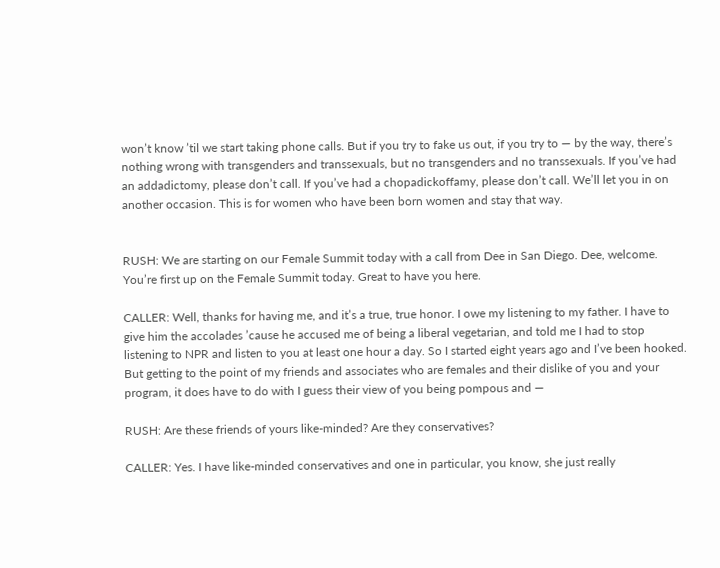won’t know ’til we start taking phone calls. But if you try to fake us out, if you try to — by the way, there’s nothing wrong with transgenders and transsexuals, but no transgenders and no transsexuals. If you’ve had an addadictomy, please don’t call. If you’ve had a chopadickoffamy, please don’t call. We’ll let you in on another occasion. This is for women who have been born women and stay that way.


RUSH: We are starting on our Female Summit today with a call from Dee in San Diego. Dee, welcome. You’re first up on the Female Summit today. Great to have you here.

CALLER: Well, thanks for having me, and it’s a true, true honor. I owe my listening to my father. I have to give him the accolades ’cause he accused me of being a liberal vegetarian, and told me I had to stop listening to NPR and listen to you at least one hour a day. So I started eight years ago and I’ve been hooked. But getting to the point of my friends and associates who are females and their dislike of you and your program, it does have to do with I guess their view of you being pompous and —

RUSH: Are these friends of yours like-minded? Are they conservatives?

CALLER: Yes. I have like-minded conservatives and one in particular, you know, she just really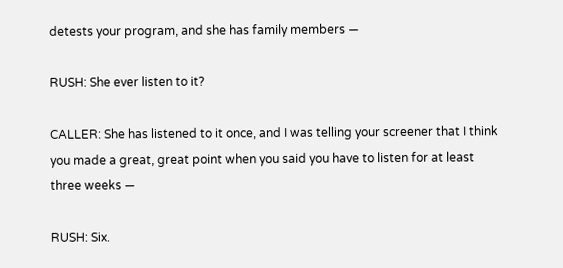detests your program, and she has family members —

RUSH: She ever listen to it?

CALLER: She has listened to it once, and I was telling your screener that I think you made a great, great point when you said you have to listen for at least three weeks —

RUSH: Six.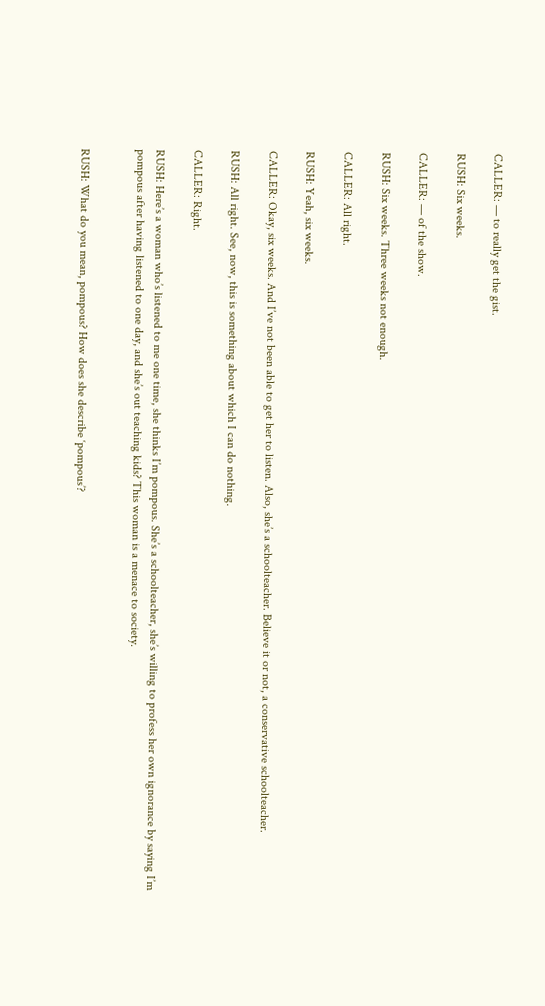CALLER: — to really get the gist.

RUSH: Six weeks.

CALLER: — of the show.

RUSH: Six weeks. Three weeks not enough.

CALLER: All right.

RUSH: Yeah, six weeks.

CALLER: Okay, six weeks. And I’ve not been able to get her to listen. Also, she’s a schoolteacher. Believe it or not, a conservative schoolteacher.

RUSH: All right. See, now, this is something about which I can do nothing.

CALLER: Right.

RUSH: Here’s a woman who’s listened to me one time, she thinks I’m pompous. She’s a schoolteacher, she’s willing to profess her own ignorance by saying I’m pompous after having listened to one day, and she’s out teaching kids? This woman is a menace to society.


RUSH: What do you mean, pompous? How does she describe ‘pompous’?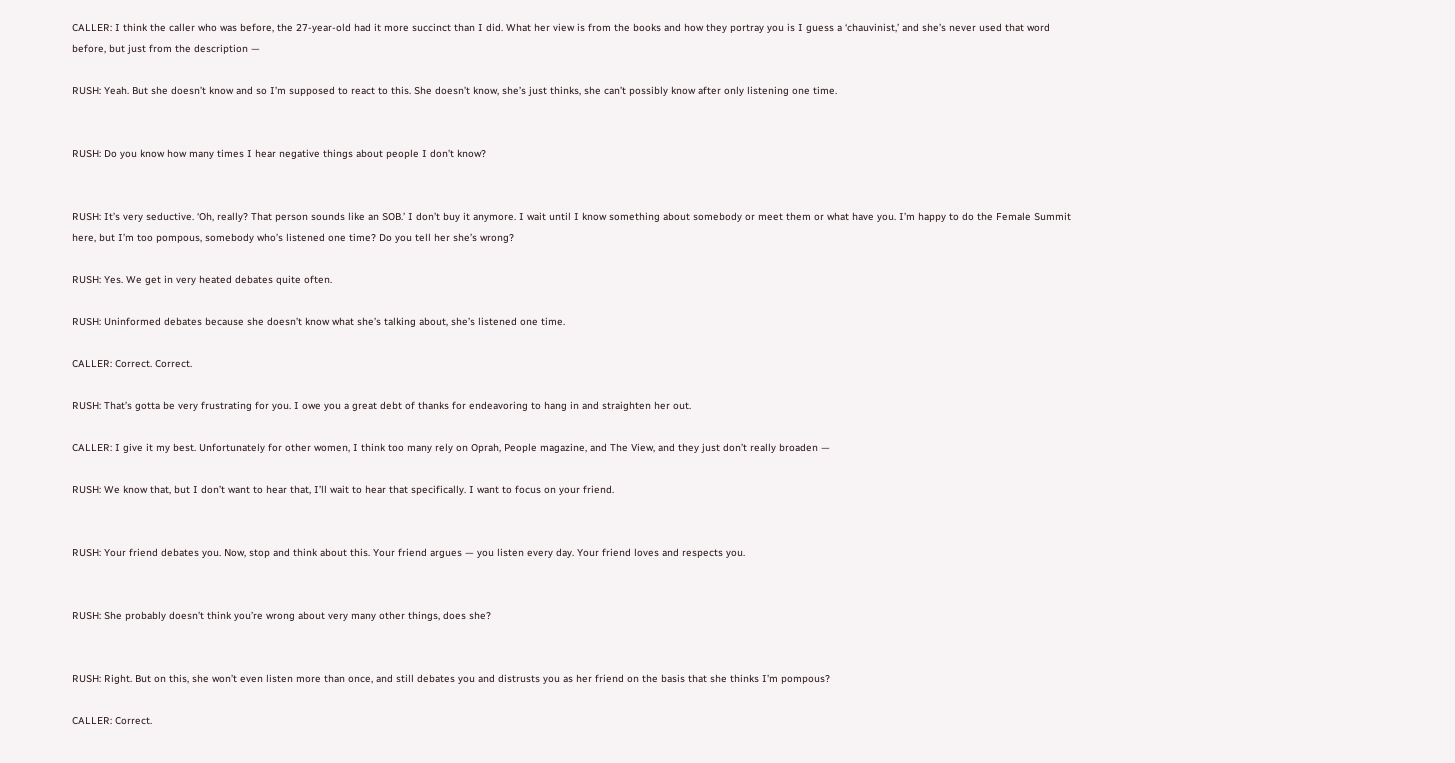CALLER: I think the caller who was before, the 27-year-old had it more succinct than I did. What her view is from the books and how they portray you is I guess a ‘chauvinist,’ and she’s never used that word before, but just from the description —

RUSH: Yeah. But she doesn’t know and so I’m supposed to react to this. She doesn’t know, she’s just thinks, she can’t possibly know after only listening one time.


RUSH: Do you know how many times I hear negative things about people I don’t know?


RUSH: It’s very seductive. ‘Oh, really? That person sounds like an SOB.’ I don’t buy it anymore. I wait until I know something about somebody or meet them or what have you. I’m happy to do the Female Summit here, but I’m too pompous, somebody who’s listened one time? Do you tell her she’s wrong?

RUSH: Yes. We get in very heated debates quite often.

RUSH: Uninformed debates because she doesn’t know what she’s talking about, she’s listened one time.

CALLER: Correct. Correct.

RUSH: That’s gotta be very frustrating for you. I owe you a great debt of thanks for endeavoring to hang in and straighten her out.

CALLER: I give it my best. Unfortunately for other women, I think too many rely on Oprah, People magazine, and The View, and they just don’t really broaden —

RUSH: We know that, but I don’t want to hear that, I’ll wait to hear that specifically. I want to focus on your friend.


RUSH: Your friend debates you. Now, stop and think about this. Your friend argues — you listen every day. Your friend loves and respects you.


RUSH: She probably doesn’t think you’re wrong about very many other things, does she?


RUSH: Right. But on this, she won’t even listen more than once, and still debates you and distrusts you as her friend on the basis that she thinks I’m pompous?

CALLER: Correct.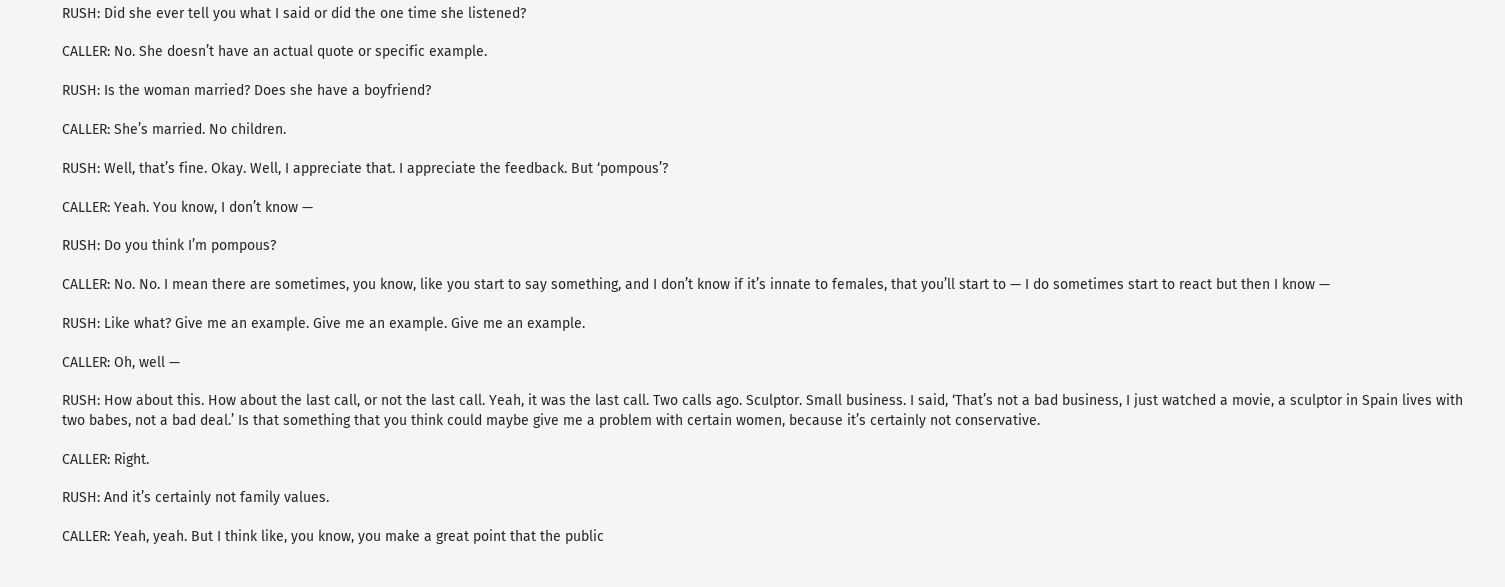RUSH: Did she ever tell you what I said or did the one time she listened?

CALLER: No. She doesn’t have an actual quote or specific example.

RUSH: Is the woman married? Does she have a boyfriend?

CALLER: She’s married. No children.

RUSH: Well, that’s fine. Okay. Well, I appreciate that. I appreciate the feedback. But ‘pompous’?

CALLER: Yeah. You know, I don’t know —

RUSH: Do you think I’m pompous?

CALLER: No. No. I mean there are sometimes, you know, like you start to say something, and I don’t know if it’s innate to females, that you’ll start to — I do sometimes start to react but then I know —

RUSH: Like what? Give me an example. Give me an example. Give me an example.

CALLER: Oh, well —

RUSH: How about this. How about the last call, or not the last call. Yeah, it was the last call. Two calls ago. Sculptor. Small business. I said, ‘That’s not a bad business, I just watched a movie, a sculptor in Spain lives with two babes, not a bad deal.’ Is that something that you think could maybe give me a problem with certain women, because it’s certainly not conservative.

CALLER: Right.

RUSH: And it’s certainly not family values.

CALLER: Yeah, yeah. But I think like, you know, you make a great point that the public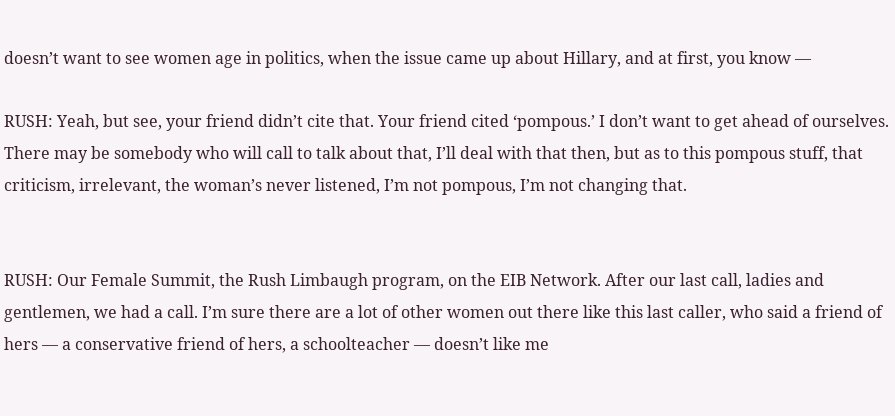doesn’t want to see women age in politics, when the issue came up about Hillary, and at first, you know —

RUSH: Yeah, but see, your friend didn’t cite that. Your friend cited ‘pompous.’ I don’t want to get ahead of ourselves. There may be somebody who will call to talk about that, I’ll deal with that then, but as to this pompous stuff, that criticism, irrelevant, the woman’s never listened, I’m not pompous, I’m not changing that.


RUSH: Our Female Summit, the Rush Limbaugh program, on the EIB Network. After our last call, ladies and gentlemen, we had a call. I’m sure there are a lot of other women out there like this last caller, who said a friend of hers — a conservative friend of hers, a schoolteacher — doesn’t like me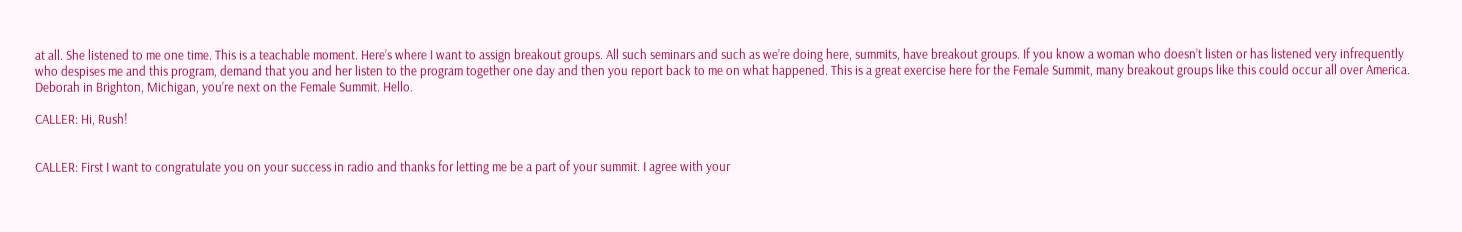at all. She listened to me one time. This is a teachable moment. Here’s where I want to assign breakout groups. All such seminars and such as we’re doing here, summits, have breakout groups. If you know a woman who doesn’t listen or has listened very infrequently who despises me and this program, demand that you and her listen to the program together one day and then you report back to me on what happened. This is a great exercise here for the Female Summit, many breakout groups like this could occur all over America. Deborah in Brighton, Michigan, you’re next on the Female Summit. Hello.

CALLER: Hi, Rush!


CALLER: First I want to congratulate you on your success in radio and thanks for letting me be a part of your summit. I agree with your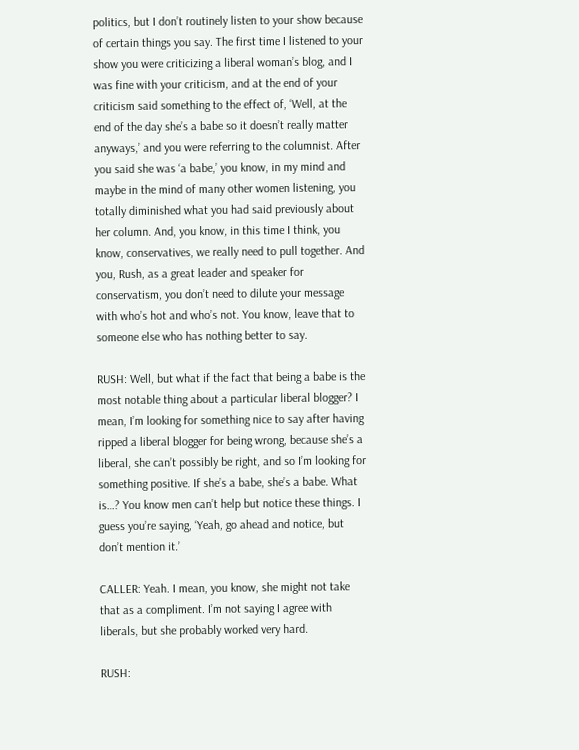politics, but I don’t routinely listen to your show because of certain things you say. The first time I listened to your show you were criticizing a liberal woman’s blog, and I was fine with your criticism, and at the end of your criticism said something to the effect of, ‘Well, at the end of the day she’s a babe so it doesn’t really matter anyways,’ and you were referring to the columnist. After you said she was ‘a babe,’ you know, in my mind and maybe in the mind of many other women listening, you totally diminished what you had said previously about her column. And, you know, in this time I think, you know, conservatives, we really need to pull together. And you, Rush, as a great leader and speaker for conservatism, you don’t need to dilute your message with who’s hot and who’s not. You know, leave that to someone else who has nothing better to say.

RUSH: Well, but what if the fact that being a babe is the most notable thing about a particular liberal blogger? I mean, I’m looking for something nice to say after having ripped a liberal blogger for being wrong, because she’s a liberal, she can’t possibly be right, and so I’m looking for something positive. If she’s a babe, she’s a babe. What is…? You know men can’t help but notice these things. I guess you’re saying, ‘Yeah, go ahead and notice, but don’t mention it.’

CALLER: Yeah. I mean, you know, she might not take that as a compliment. I’m not saying I agree with liberals, but she probably worked very hard.

RUSH: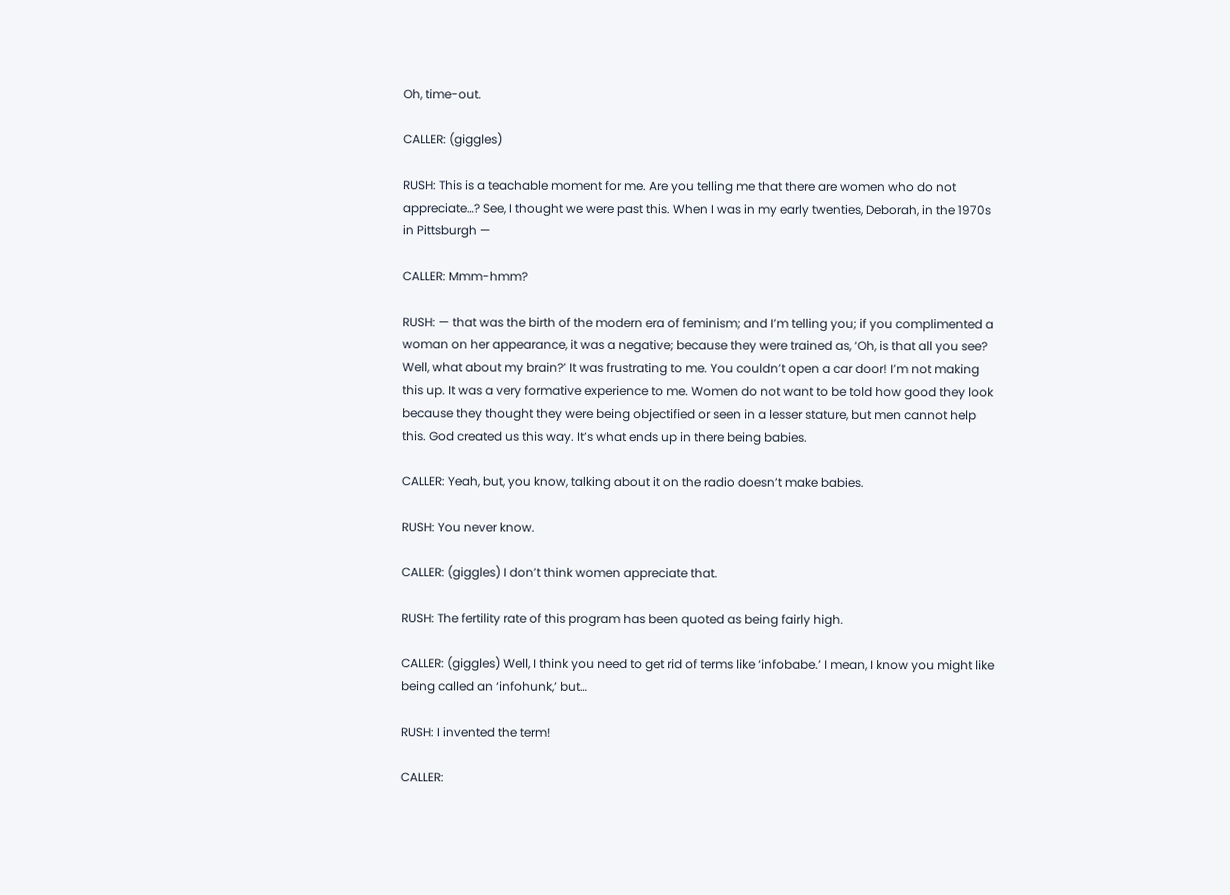Oh, time-out.

CALLER: (giggles)

RUSH: This is a teachable moment for me. Are you telling me that there are women who do not appreciate…? See, I thought we were past this. When I was in my early twenties, Deborah, in the 1970s in Pittsburgh —

CALLER: Mmm-hmm?

RUSH: — that was the birth of the modern era of feminism; and I’m telling you; if you complimented a woman on her appearance, it was a negative; because they were trained as, ‘Oh, is that all you see? Well, what about my brain?’ It was frustrating to me. You couldn’t open a car door! I’m not making this up. It was a very formative experience to me. Women do not want to be told how good they look because they thought they were being objectified or seen in a lesser stature, but men cannot help this. God created us this way. It’s what ends up in there being babies.

CALLER: Yeah, but, you know, talking about it on the radio doesn’t make babies.

RUSH: You never know.

CALLER: (giggles) I don’t think women appreciate that.

RUSH: The fertility rate of this program has been quoted as being fairly high.

CALLER: (giggles) Well, I think you need to get rid of terms like ‘infobabe.’ I mean, I know you might like being called an ‘infohunk,’ but…

RUSH: I invented the term!

CALLER: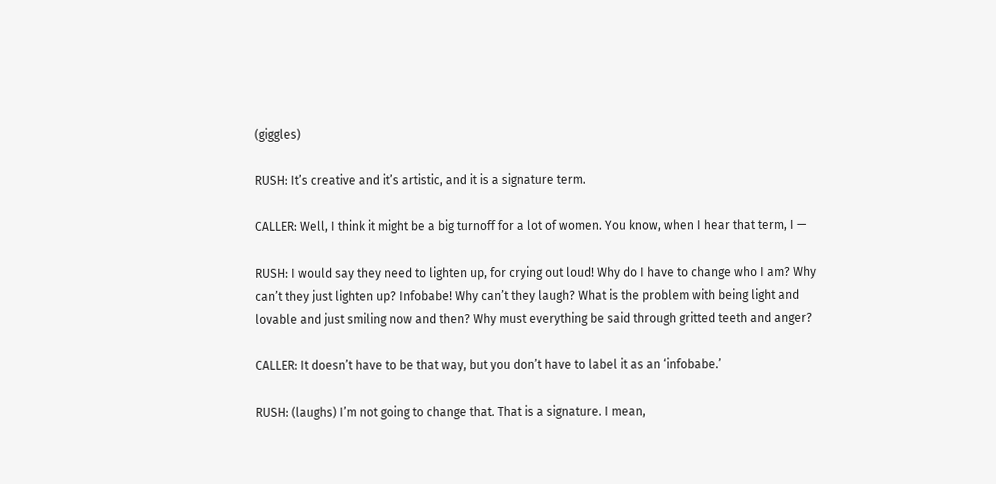(giggles)

RUSH: It’s creative and it’s artistic, and it is a signature term.

CALLER: Well, I think it might be a big turnoff for a lot of women. You know, when I hear that term, I —

RUSH: I would say they need to lighten up, for crying out loud! Why do I have to change who I am? Why can’t they just lighten up? Infobabe! Why can’t they laugh? What is the problem with being light and lovable and just smiling now and then? Why must everything be said through gritted teeth and anger?

CALLER: It doesn’t have to be that way, but you don’t have to label it as an ‘infobabe.’

RUSH: (laughs) I’m not going to change that. That is a signature. I mean,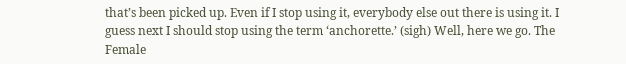that’s been picked up. Even if I stop using it, everybody else out there is using it. I guess next I should stop using the term ‘anchorette.’ (sigh) Well, here we go. The Female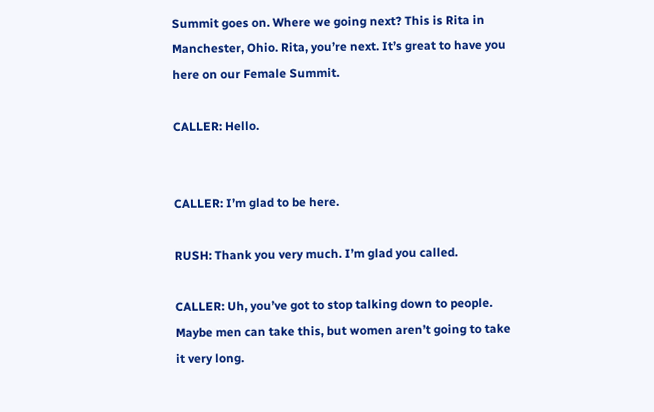Summit goes on. Where we going next? This is Rita in Manchester, Ohio. Rita, you’re next. It’s great to have you here on our Female Summit.

CALLER: Hello.


CALLER: I’m glad to be here.

RUSH: Thank you very much. I’m glad you called.

CALLER: Uh, you’ve got to stop talking down to people. Maybe men can take this, but women aren’t going to take it very long.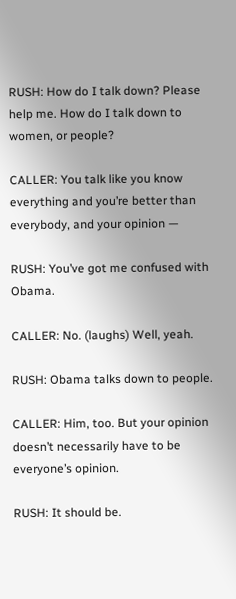RUSH: How do I talk down? Please help me. How do I talk down to women, or people?

CALLER: You talk like you know everything and you’re better than everybody, and your opinion —

RUSH: You’ve got me confused with Obama.

CALLER: No. (laughs) Well, yeah.

RUSH: Obama talks down to people.

CALLER: Him, too. But your opinion doesn’t necessarily have to be everyone’s opinion.

RUSH: It should be.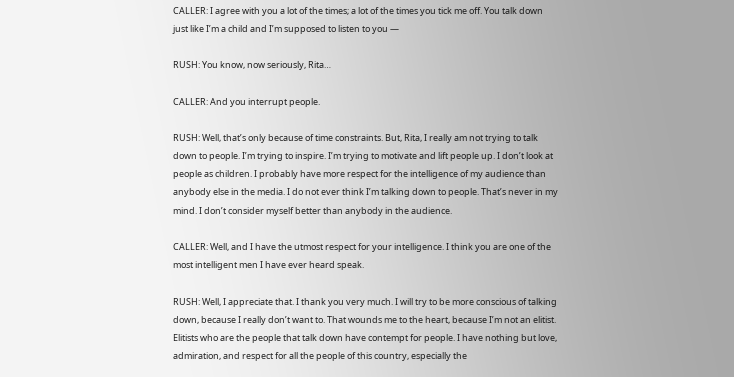CALLER: I agree with you a lot of the times; a lot of the times you tick me off. You talk down just like I’m a child and I’m supposed to listen to you —

RUSH: You know, now seriously, Rita…

CALLER: And you interrupt people.

RUSH: Well, that’s only because of time constraints. But, Rita, I really am not trying to talk down to people. I’m trying to inspire. I’m trying to motivate and lift people up. I don’t look at people as children. I probably have more respect for the intelligence of my audience than anybody else in the media. I do not ever think I’m talking down to people. That’s never in my mind. I don’t consider myself better than anybody in the audience.

CALLER: Well, and I have the utmost respect for your intelligence. I think you are one of the most intelligent men I have ever heard speak.

RUSH: Well, I appreciate that. I thank you very much. I will try to be more conscious of talking down, because I really don’t want to. That wounds me to the heart, because I’m not an elitist. Elitists who are the people that talk down have contempt for people. I have nothing but love, admiration, and respect for all the people of this country, especially the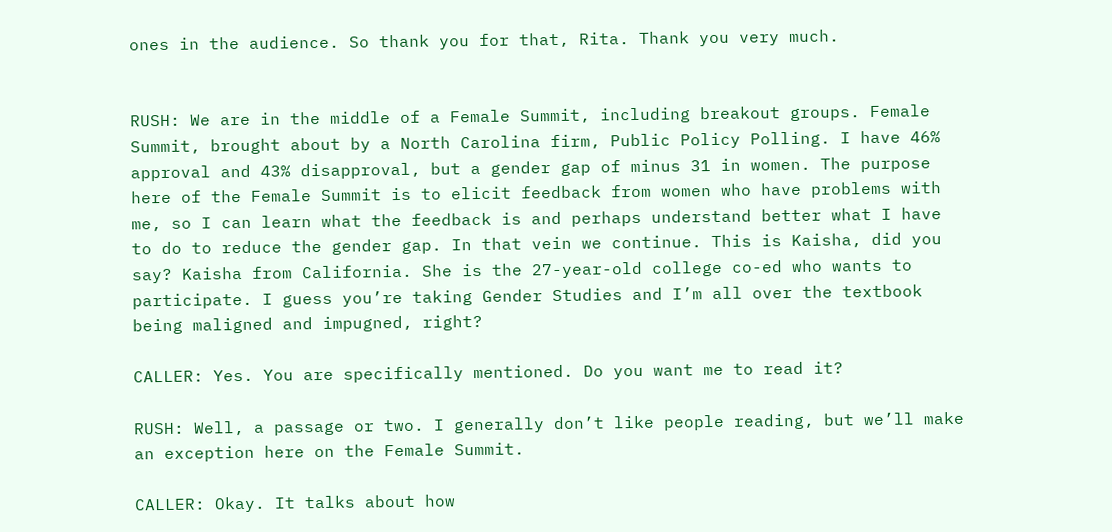ones in the audience. So thank you for that, Rita. Thank you very much.


RUSH: We are in the middle of a Female Summit, including breakout groups. Female Summit, brought about by a North Carolina firm, Public Policy Polling. I have 46% approval and 43% disapproval, but a gender gap of minus 31 in women. The purpose here of the Female Summit is to elicit feedback from women who have problems with me, so I can learn what the feedback is and perhaps understand better what I have to do to reduce the gender gap. In that vein we continue. This is Kaisha, did you say? Kaisha from California. She is the 27-year-old college co-ed who wants to participate. I guess you’re taking Gender Studies and I’m all over the textbook being maligned and impugned, right?

CALLER: Yes. You are specifically mentioned. Do you want me to read it?

RUSH: Well, a passage or two. I generally don’t like people reading, but we’ll make an exception here on the Female Summit.

CALLER: Okay. It talks about how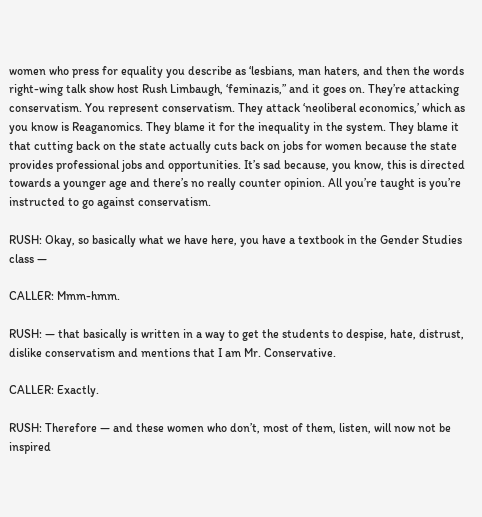women who press for equality you describe as ‘lesbians, man haters, and then the words right-wing talk show host Rush Limbaugh, ‘feminazis,” and it goes on. They’re attacking conservatism. You represent conservatism. They attack ‘neoliberal economics,’ which as you know is Reaganomics. They blame it for the inequality in the system. They blame it that cutting back on the state actually cuts back on jobs for women because the state provides professional jobs and opportunities. It’s sad because, you know, this is directed towards a younger age and there’s no really counter opinion. All you’re taught is you’re instructed to go against conservatism.

RUSH: Okay, so basically what we have here, you have a textbook in the Gender Studies class —

CALLER: Mmm-hmm.

RUSH: — that basically is written in a way to get the students to despise, hate, distrust, dislike conservatism and mentions that I am Mr. Conservative.

CALLER: Exactly.

RUSH: Therefore — and these women who don’t, most of them, listen, will now not be inspired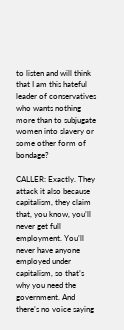to listen and will think that I am this hateful leader of conservatives who wants nothing more than to subjugate women into slavery or some other form of bondage?

CALLER: Exactly. They attack it also because capitalism, they claim that, you know, you’ll never get full employment. You’ll never have anyone employed under capitalism, so that’s why you need the government. And there’s no voice saying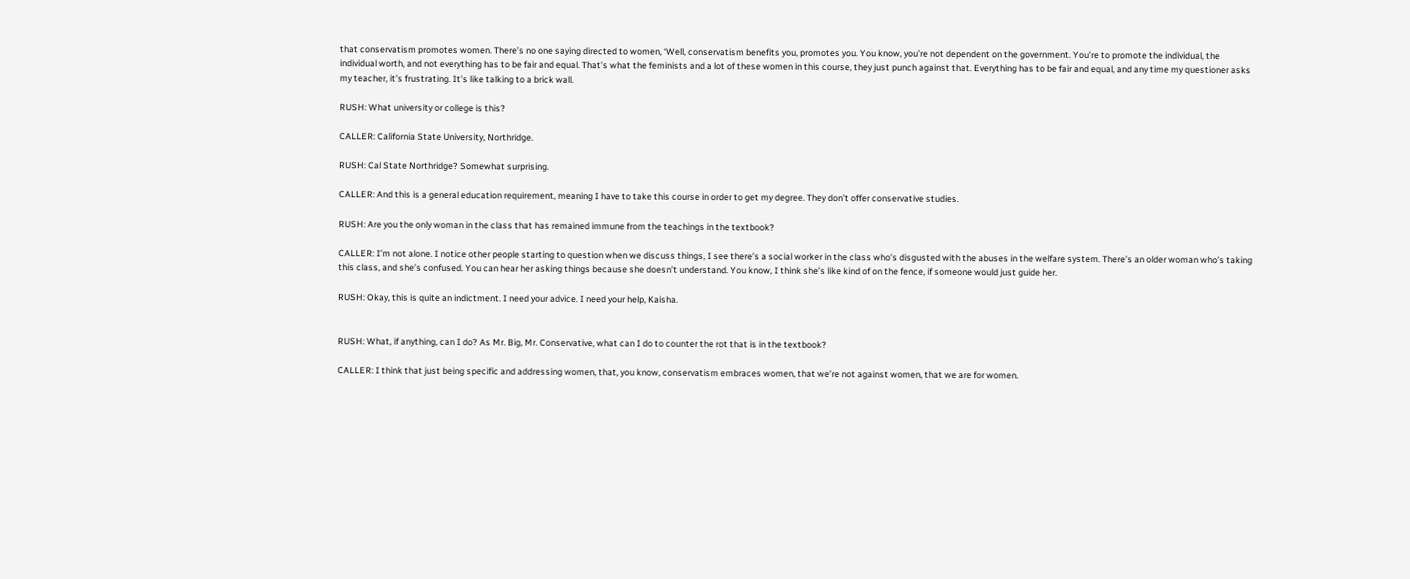that conservatism promotes women. There’s no one saying directed to women, ‘Well, conservatism benefits you, promotes you. You know, you’re not dependent on the government. You’re to promote the individual, the individual worth, and not everything has to be fair and equal. That’s what the feminists and a lot of these women in this course, they just punch against that. Everything has to be fair and equal, and any time my questioner asks my teacher, it’s frustrating. It’s like talking to a brick wall.

RUSH: What university or college is this?

CALLER: California State University, Northridge.

RUSH: Cal State Northridge? Somewhat surprising.

CALLER: And this is a general education requirement, meaning I have to take this course in order to get my degree. They don’t offer conservative studies.

RUSH: Are you the only woman in the class that has remained immune from the teachings in the textbook?

CALLER: I’m not alone. I notice other people starting to question when we discuss things, I see there’s a social worker in the class who’s disgusted with the abuses in the welfare system. There’s an older woman who’s taking this class, and she’s confused. You can hear her asking things because she doesn’t understand. You know, I think she’s like kind of on the fence, if someone would just guide her.

RUSH: Okay, this is quite an indictment. I need your advice. I need your help, Kaisha.


RUSH: What, if anything, can I do? As Mr. Big, Mr. Conservative, what can I do to counter the rot that is in the textbook?

CALLER: I think that just being specific and addressing women, that, you know, conservatism embraces women, that we’re not against women, that we are for women.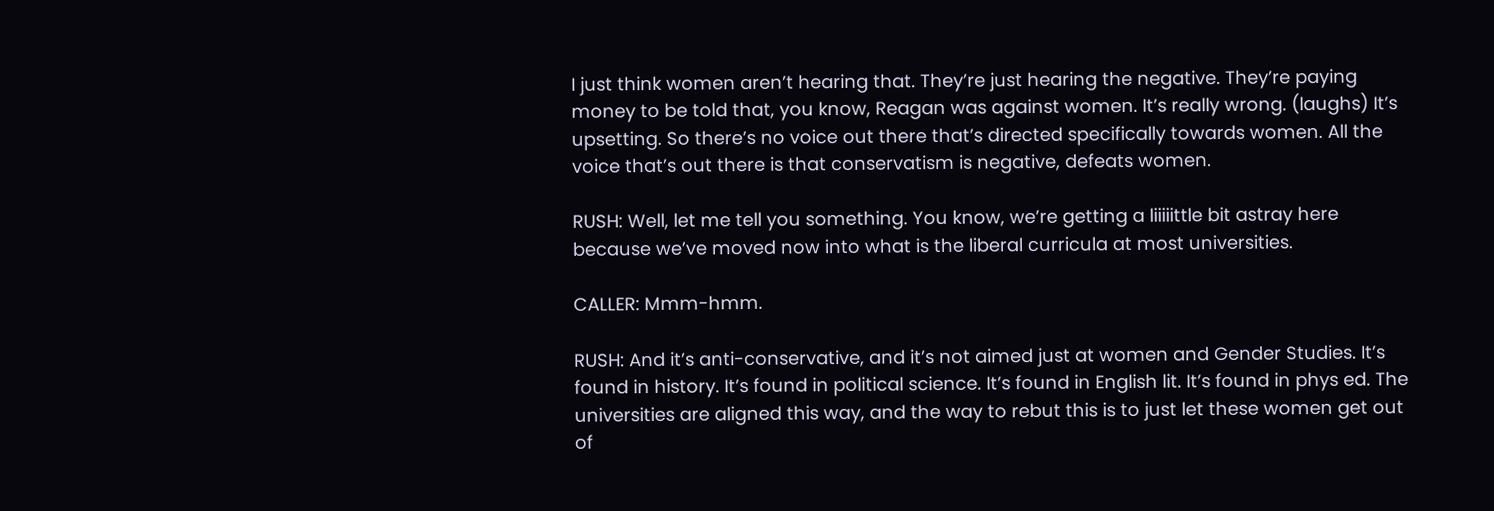I just think women aren’t hearing that. They’re just hearing the negative. They’re paying money to be told that, you know, Reagan was against women. It’s really wrong. (laughs) It’s upsetting. So there’s no voice out there that’s directed specifically towards women. All the voice that’s out there is that conservatism is negative, defeats women.

RUSH: Well, let me tell you something. You know, we’re getting a liiiiittle bit astray here because we’ve moved now into what is the liberal curricula at most universities.

CALLER: Mmm-hmm.

RUSH: And it’s anti-conservative, and it’s not aimed just at women and Gender Studies. It’s found in history. It’s found in political science. It’s found in English lit. It’s found in phys ed. The universities are aligned this way, and the way to rebut this is to just let these women get out of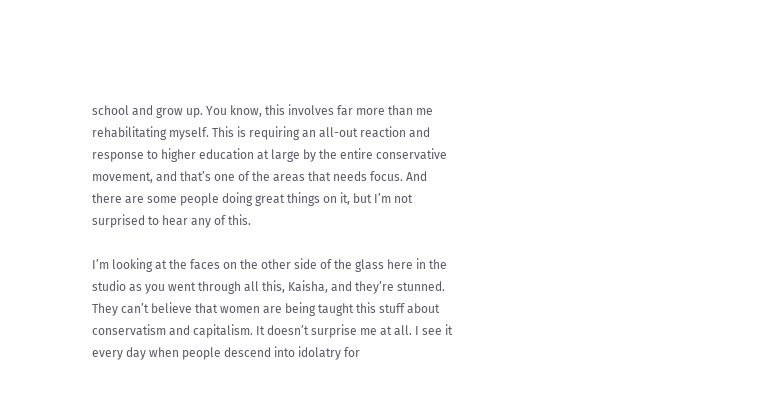school and grow up. You know, this involves far more than me rehabilitating myself. This is requiring an all-out reaction and response to higher education at large by the entire conservative movement, and that’s one of the areas that needs focus. And there are some people doing great things on it, but I’m not surprised to hear any of this.

I’m looking at the faces on the other side of the glass here in the studio as you went through all this, Kaisha, and they’re stunned. They can’t believe that women are being taught this stuff about conservatism and capitalism. It doesn’t surprise me at all. I see it every day when people descend into idolatry for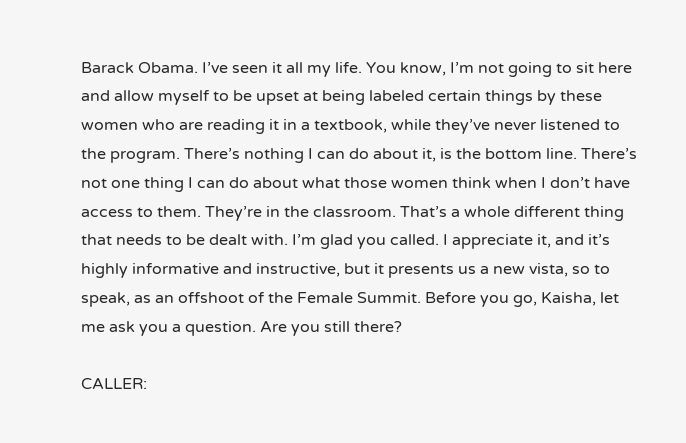Barack Obama. I’ve seen it all my life. You know, I’m not going to sit here and allow myself to be upset at being labeled certain things by these women who are reading it in a textbook, while they’ve never listened to the program. There’s nothing I can do about it, is the bottom line. There’s not one thing I can do about what those women think when I don’t have access to them. They’re in the classroom. That’s a whole different thing that needs to be dealt with. I’m glad you called. I appreciate it, and it’s highly informative and instructive, but it presents us a new vista, so to speak, as an offshoot of the Female Summit. Before you go, Kaisha, let me ask you a question. Are you still there?

CALLER: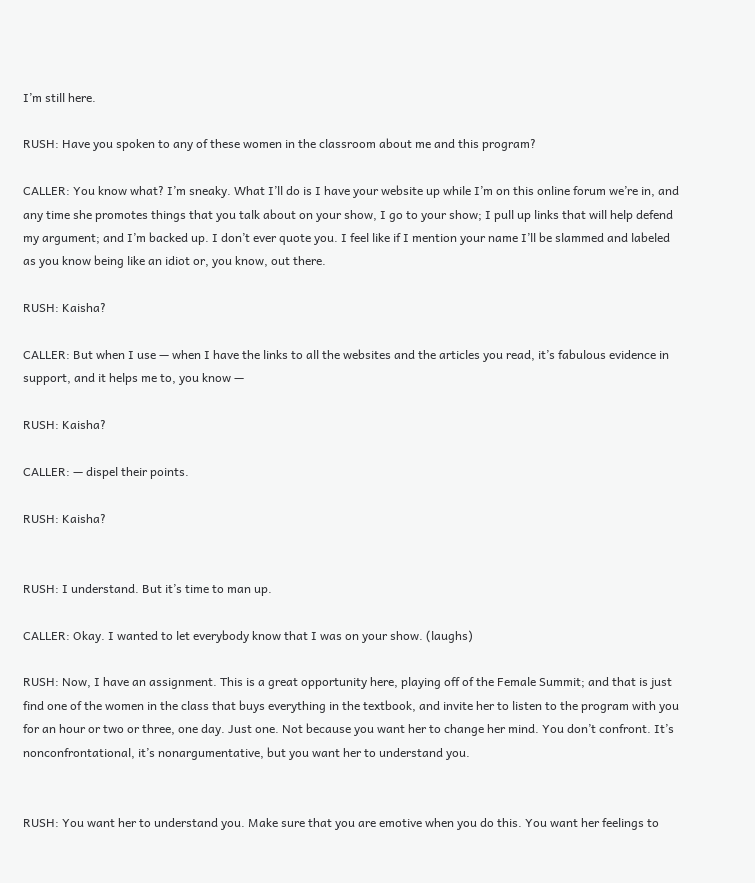I’m still here.

RUSH: Have you spoken to any of these women in the classroom about me and this program?

CALLER: You know what? I’m sneaky. What I’ll do is I have your website up while I’m on this online forum we’re in, and any time she promotes things that you talk about on your show, I go to your show; I pull up links that will help defend my argument; and I’m backed up. I don’t ever quote you. I feel like if I mention your name I’ll be slammed and labeled as you know being like an idiot or, you know, out there.

RUSH: Kaisha?

CALLER: But when I use — when I have the links to all the websites and the articles you read, it’s fabulous evidence in support, and it helps me to, you know —

RUSH: Kaisha?

CALLER: — dispel their points.

RUSH: Kaisha?


RUSH: I understand. But it’s time to man up.

CALLER: Okay. I wanted to let everybody know that I was on your show. (laughs)

RUSH: Now, I have an assignment. This is a great opportunity here, playing off of the Female Summit; and that is just find one of the women in the class that buys everything in the textbook, and invite her to listen to the program with you for an hour or two or three, one day. Just one. Not because you want her to change her mind. You don’t confront. It’s nonconfrontational, it’s nonargumentative, but you want her to understand you.


RUSH: You want her to understand you. Make sure that you are emotive when you do this. You want her feelings to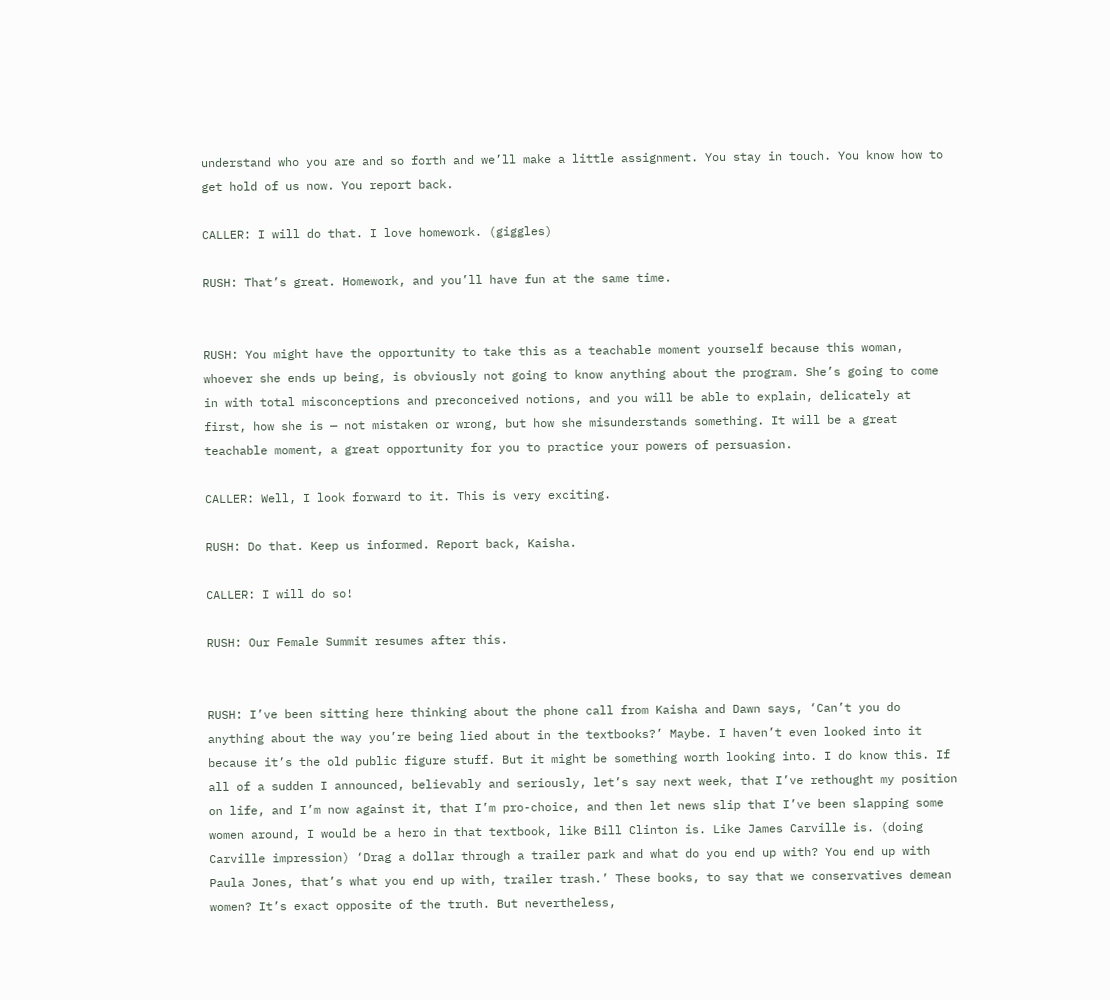understand who you are and so forth and we’ll make a little assignment. You stay in touch. You know how to get hold of us now. You report back.

CALLER: I will do that. I love homework. (giggles)

RUSH: That’s great. Homework, and you’ll have fun at the same time.


RUSH: You might have the opportunity to take this as a teachable moment yourself because this woman, whoever she ends up being, is obviously not going to know anything about the program. She’s going to come in with total misconceptions and preconceived notions, and you will be able to explain, delicately at first, how she is — not mistaken or wrong, but how she misunderstands something. It will be a great teachable moment, a great opportunity for you to practice your powers of persuasion.

CALLER: Well, I look forward to it. This is very exciting.

RUSH: Do that. Keep us informed. Report back, Kaisha.

CALLER: I will do so!

RUSH: Our Female Summit resumes after this.


RUSH: I’ve been sitting here thinking about the phone call from Kaisha and Dawn says, ‘Can’t you do anything about the way you’re being lied about in the textbooks?’ Maybe. I haven’t even looked into it because it’s the old public figure stuff. But it might be something worth looking into. I do know this. If all of a sudden I announced, believably and seriously, let’s say next week, that I’ve rethought my position on life, and I’m now against it, that I’m pro-choice, and then let news slip that I’ve been slapping some women around, I would be a hero in that textbook, like Bill Clinton is. Like James Carville is. (doing Carville impression) ‘Drag a dollar through a trailer park and what do you end up with? You end up with Paula Jones, that’s what you end up with, trailer trash.’ These books, to say that we conservatives demean women? It’s exact opposite of the truth. But nevertheless,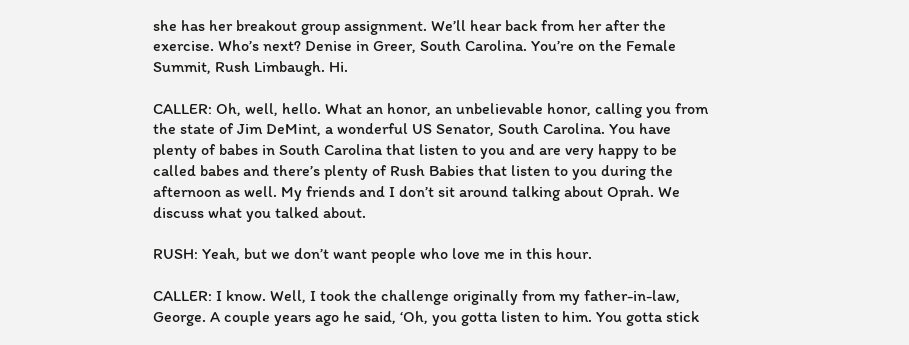she has her breakout group assignment. We’ll hear back from her after the exercise. Who’s next? Denise in Greer, South Carolina. You’re on the Female Summit, Rush Limbaugh. Hi.

CALLER: Oh, well, hello. What an honor, an unbelievable honor, calling you from the state of Jim DeMint, a wonderful US Senator, South Carolina. You have plenty of babes in South Carolina that listen to you and are very happy to be called babes and there’s plenty of Rush Babies that listen to you during the afternoon as well. My friends and I don’t sit around talking about Oprah. We discuss what you talked about.

RUSH: Yeah, but we don’t want people who love me in this hour.

CALLER: I know. Well, I took the challenge originally from my father-in-law, George. A couple years ago he said, ‘Oh, you gotta listen to him. You gotta stick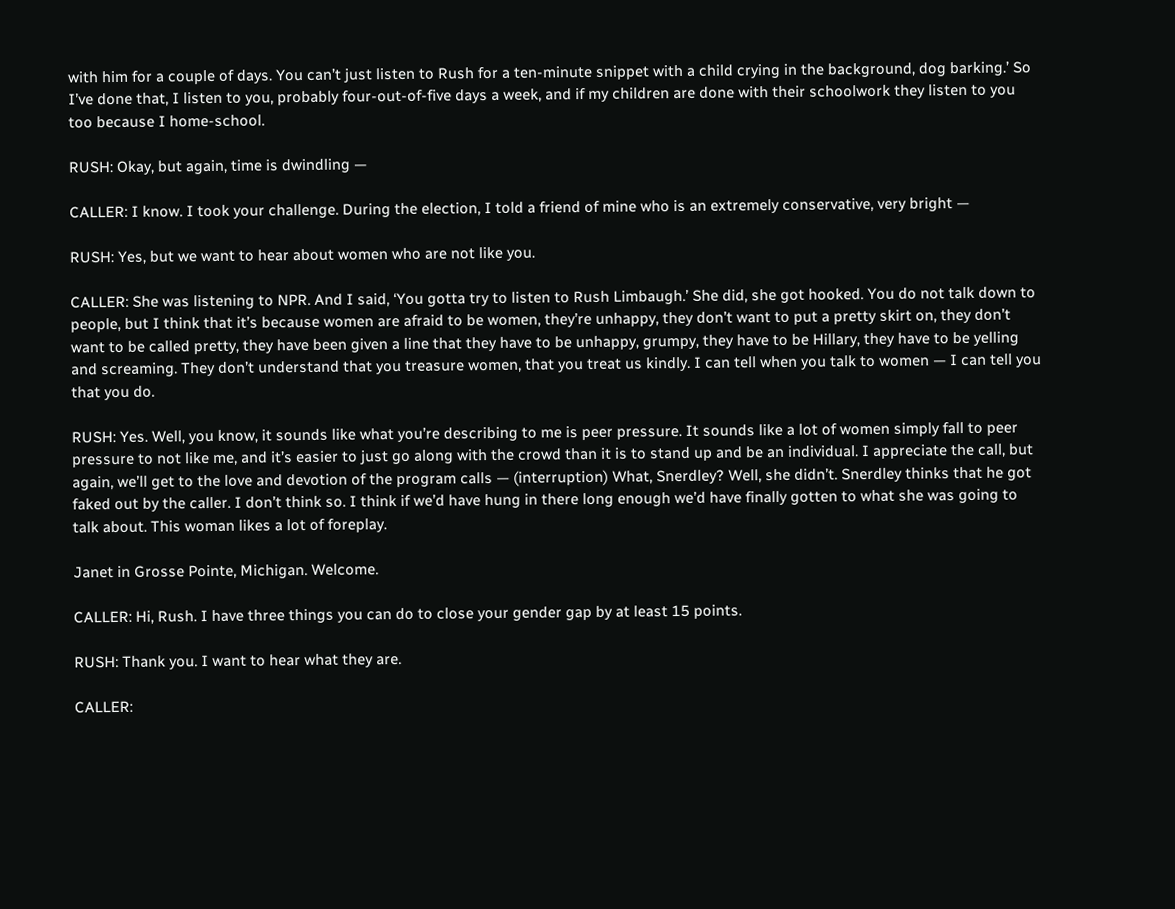with him for a couple of days. You can’t just listen to Rush for a ten-minute snippet with a child crying in the background, dog barking.’ So I’ve done that, I listen to you, probably four-out-of-five days a week, and if my children are done with their schoolwork they listen to you too because I home-school.

RUSH: Okay, but again, time is dwindling —

CALLER: I know. I took your challenge. During the election, I told a friend of mine who is an extremely conservative, very bright —

RUSH: Yes, but we want to hear about women who are not like you.

CALLER: She was listening to NPR. And I said, ‘You gotta try to listen to Rush Limbaugh.’ She did, she got hooked. You do not talk down to people, but I think that it’s because women are afraid to be women, they’re unhappy, they don’t want to put a pretty skirt on, they don’t want to be called pretty, they have been given a line that they have to be unhappy, grumpy, they have to be Hillary, they have to be yelling and screaming. They don’t understand that you treasure women, that you treat us kindly. I can tell when you talk to women — I can tell you that you do.

RUSH: Yes. Well, you know, it sounds like what you’re describing to me is peer pressure. It sounds like a lot of women simply fall to peer pressure to not like me, and it’s easier to just go along with the crowd than it is to stand up and be an individual. I appreciate the call, but again, we’ll get to the love and devotion of the program calls — (interruption) What, Snerdley? Well, she didn’t. Snerdley thinks that he got faked out by the caller. I don’t think so. I think if we’d have hung in there long enough we’d have finally gotten to what she was going to talk about. This woman likes a lot of foreplay.

Janet in Grosse Pointe, Michigan. Welcome.

CALLER: Hi, Rush. I have three things you can do to close your gender gap by at least 15 points.

RUSH: Thank you. I want to hear what they are.

CALLER: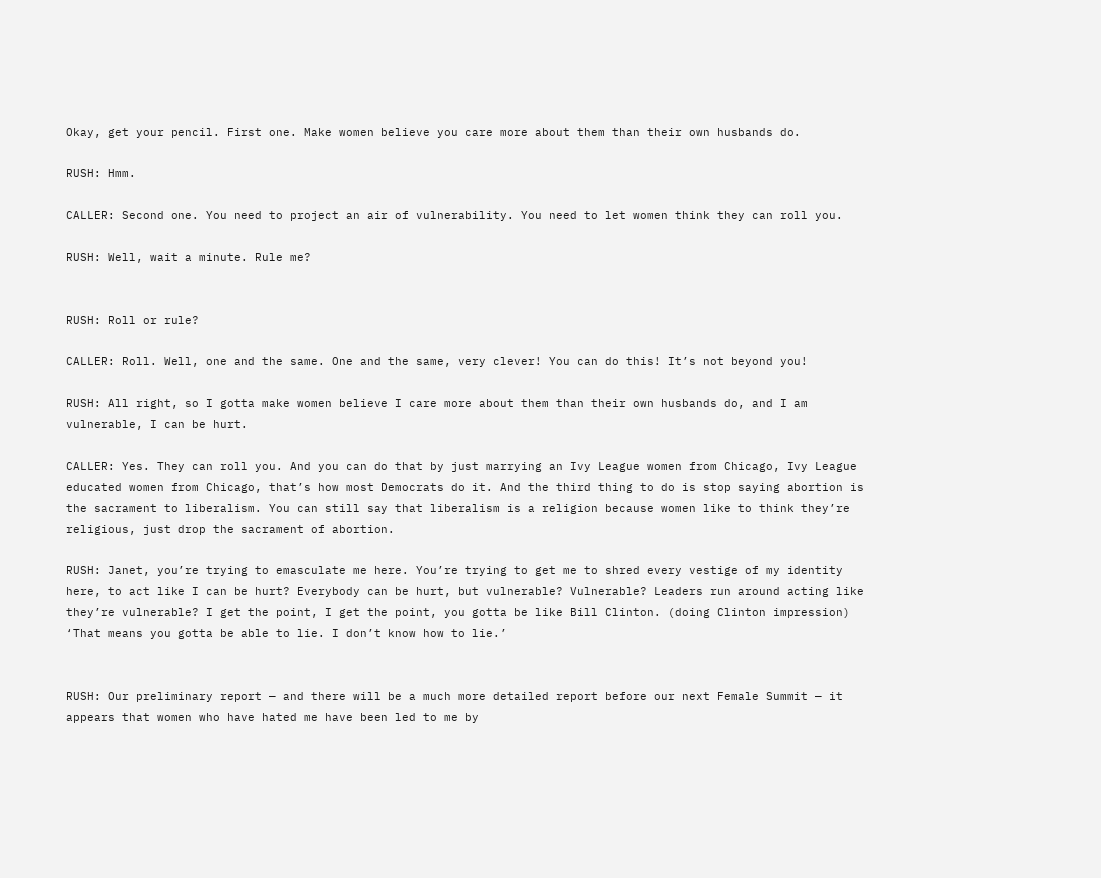Okay, get your pencil. First one. Make women believe you care more about them than their own husbands do.

RUSH: Hmm.

CALLER: Second one. You need to project an air of vulnerability. You need to let women think they can roll you.

RUSH: Well, wait a minute. Rule me?


RUSH: Roll or rule?

CALLER: Roll. Well, one and the same. One and the same, very clever! You can do this! It’s not beyond you!

RUSH: All right, so I gotta make women believe I care more about them than their own husbands do, and I am vulnerable, I can be hurt.

CALLER: Yes. They can roll you. And you can do that by just marrying an Ivy League women from Chicago, Ivy League educated women from Chicago, that’s how most Democrats do it. And the third thing to do is stop saying abortion is the sacrament to liberalism. You can still say that liberalism is a religion because women like to think they’re religious, just drop the sacrament of abortion.

RUSH: Janet, you’re trying to emasculate me here. You’re trying to get me to shred every vestige of my identity here, to act like I can be hurt? Everybody can be hurt, but vulnerable? Vulnerable? Leaders run around acting like they’re vulnerable? I get the point, I get the point, you gotta be like Bill Clinton. (doing Clinton impression) ‘That means you gotta be able to lie. I don’t know how to lie.’


RUSH: Our preliminary report — and there will be a much more detailed report before our next Female Summit — it appears that women who have hated me have been led to me by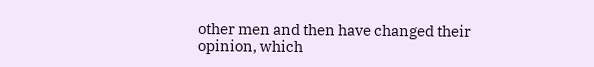other men and then have changed their opinion, which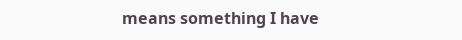means something I have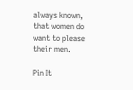always known, that women do want to please their men.

Pin It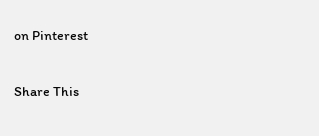on Pinterest

Share This